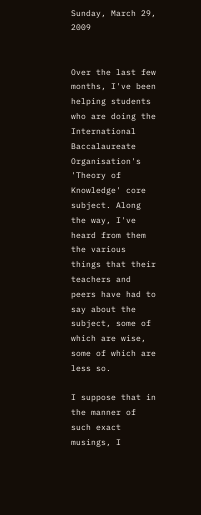Sunday, March 29, 2009


Over the last few months, I've been helping students who are doing the International Baccalaureate Organisation's 'Theory of Knowledge' core subject. Along the way, I've heard from them the various things that their teachers and peers have had to say about the subject, some of which are wise, some of which are less so.

I suppose that in the manner of such exact musings, I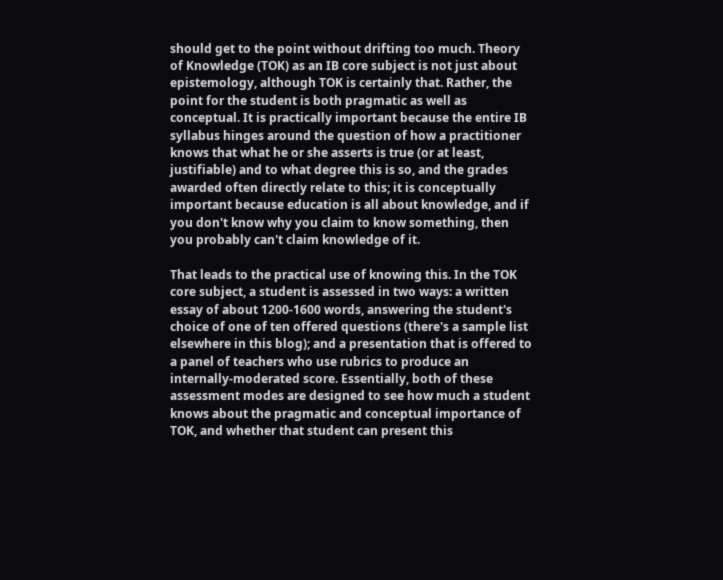should get to the point without drifting too much. Theory of Knowledge (TOK) as an IB core subject is not just about epistemology, although TOK is certainly that. Rather, the point for the student is both pragmatic as well as conceptual. It is practically important because the entire IB syllabus hinges around the question of how a practitioner knows that what he or she asserts is true (or at least, justifiable) and to what degree this is so, and the grades awarded often directly relate to this; it is conceptually important because education is all about knowledge, and if you don't know why you claim to know something, then you probably can't claim knowledge of it.

That leads to the practical use of knowing this. In the TOK core subject, a student is assessed in two ways: a written essay of about 1200-1600 words, answering the student's choice of one of ten offered questions (there's a sample list elsewhere in this blog); and a presentation that is offered to a panel of teachers who use rubrics to produce an internally-moderated score. Essentially, both of these assessment modes are designed to see how much a student knows about the pragmatic and conceptual importance of TOK, and whether that student can present this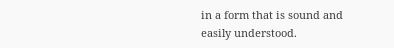in a form that is sound and easily understood.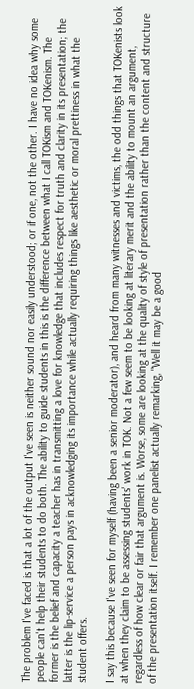The problem I've faced is that a lot of the output I've seen is neither sound nor easily understood; or if one, not the other. I have no idea why some people can't help their students to do both. The ability to guide students in this is the difference between what I call TOKism and TOKenism. The former is the belief and capacity a teacher has in transmitting a love for knowledge that includes respect for truth and clarity in its presentation; the latter is the lip-service a person pays in acknowledging its importance while actually requiring things like aesthetic or moral prettiness in what the student offers.

I say this because I've seen for myself (having been a senior moderator), and heard from many witnesses and victims, the odd things that TOKenists look at when they claim to be assessing students' work in TOK. Not a few seem to be looking at literary merit and the ability to mount an argument, regardless of how clear or fair that argument is. Worse, some are looking at the quality of style of presentation rather than the content and structure of the presentation itself. I remember one panelist actually remarking, "Well it may be a good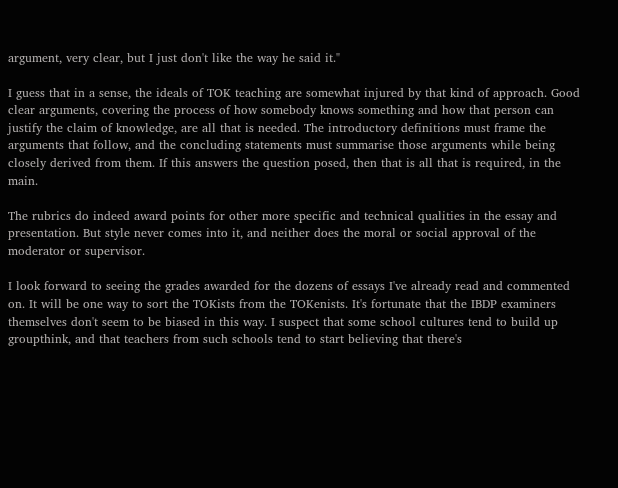argument, very clear, but I just don't like the way he said it."

I guess that in a sense, the ideals of TOK teaching are somewhat injured by that kind of approach. Good clear arguments, covering the process of how somebody knows something and how that person can justify the claim of knowledge, are all that is needed. The introductory definitions must frame the arguments that follow, and the concluding statements must summarise those arguments while being closely derived from them. If this answers the question posed, then that is all that is required, in the main.

The rubrics do indeed award points for other more specific and technical qualities in the essay and presentation. But style never comes into it, and neither does the moral or social approval of the moderator or supervisor.

I look forward to seeing the grades awarded for the dozens of essays I've already read and commented on. It will be one way to sort the TOKists from the TOKenists. It's fortunate that the IBDP examiners themselves don't seem to be biased in this way. I suspect that some school cultures tend to build up groupthink, and that teachers from such schools tend to start believing that there's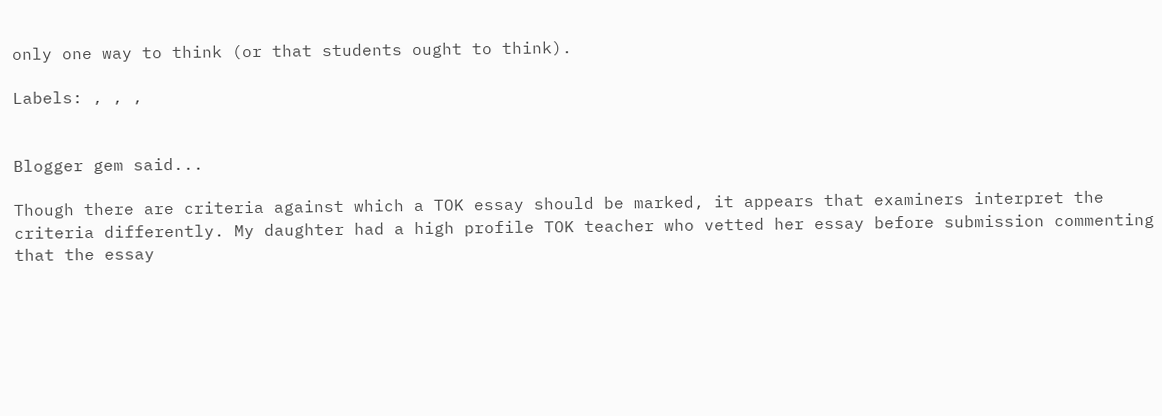only one way to think (or that students ought to think).

Labels: , , ,


Blogger gem said...

Though there are criteria against which a TOK essay should be marked, it appears that examiners interpret the criteria differently. My daughter had a high profile TOK teacher who vetted her essay before submission commenting that the essay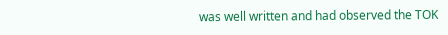was well written and had observed the TOK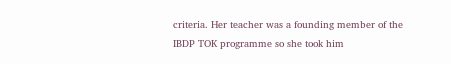criteria. Her teacher was a founding member of the IBDP TOK programme so she took him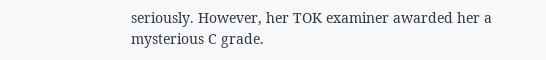seriously. However, her TOK examiner awarded her a mysterious C grade.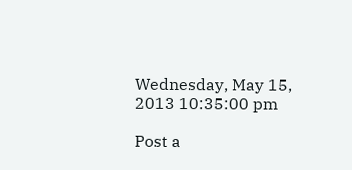Wednesday, May 15, 2013 10:35:00 pm

Post a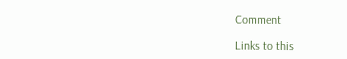Comment

Links to this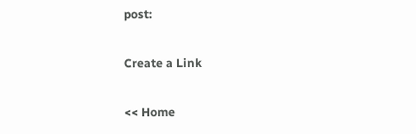post:

Create a Link

<< Home